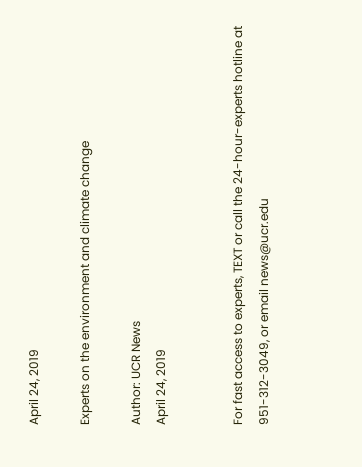April 24, 2019

Experts on the environment and climate change

Author: UCR News
April 24, 2019


For fast access to experts, TEXT or call the 24-hour-experts hotline at 951-312-3049, or email news@ucr.edu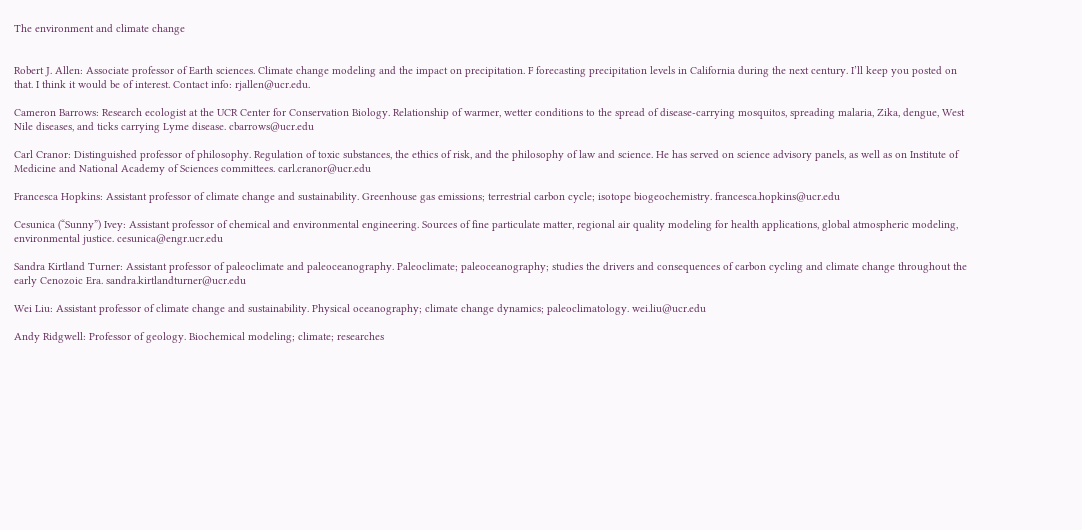The environment and climate change


Robert J. Allen: Associate professor of Earth sciences. Climate change modeling and the impact on precipitation. F forecasting precipitation levels in California during the next century. I’ll keep you posted on that. I think it would be of interest. Contact info: rjallen@ucr.edu.

Cameron Barrows: Research ecologist at the UCR Center for Conservation Biology. Relationship of warmer, wetter conditions to the spread of disease-carrying mosquitos, spreading malaria, Zika, dengue, West Nile diseases, and ticks carrying Lyme disease. cbarrows@ucr.edu

Carl Cranor: Distinguished professor of philosophy. Regulation of toxic substances, the ethics of risk, and the philosophy of law and science. He has served on science advisory panels, as well as on Institute of Medicine and National Academy of Sciences committees. carl.cranor@ucr.edu

Francesca Hopkins: Assistant professor of climate change and sustainability. Greenhouse gas emissions; terrestrial carbon cycle; isotope biogeochemistry. francesca.hopkins@ucr.edu

Cesunica (“Sunny”) Ivey: Assistant professor of chemical and environmental engineering. Sources of fine particulate matter, regional air quality modeling for health applications, global atmospheric modeling, environmental justice. cesunica@engr.ucr.edu

Sandra Kirtland Turner: Assistant professor of paleoclimate and paleoceanography. Paleoclimate; paleoceanography; studies the drivers and consequences of carbon cycling and climate change throughout the early Cenozoic Era. sandra.kirtlandturner@ucr.edu

Wei Liu: Assistant professor of climate change and sustainability. Physical oceanography; climate change dynamics; paleoclimatology. wei.liu@ucr.edu

Andy Ridgwell: Professor of geology. Biochemical modeling; climate; researches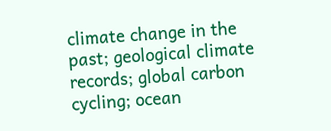climate change in the past; geological climate records; global carbon cycling; ocean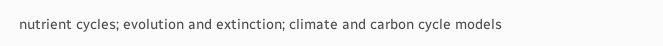nutrient cycles; evolution and extinction; climate and carbon cycle models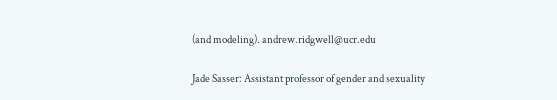(and modeling). andrew.ridgwell@ucr.edu

Jade Sasser: Assistant professor of gender and sexuality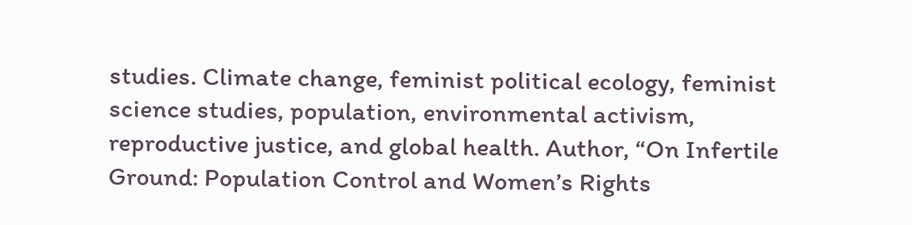studies. Climate change, feminist political ecology, feminist science studies, population, environmental activism, reproductive justice, and global health. Author, “On Infertile Ground: Population Control and Women’s Rights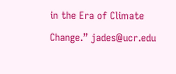in the Era of Climate Change.” jades@ucr.edu